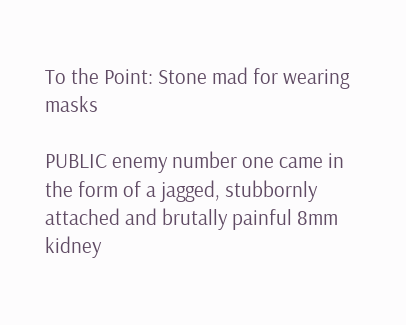To the Point: Stone mad for wearing masks

PUBLIC enemy number one came in the form of a jagged, stubbornly attached and brutally painful 8mm kidney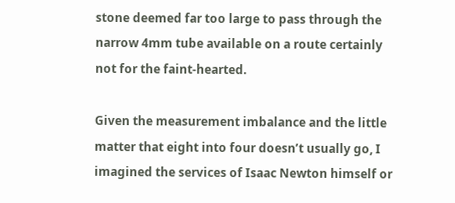stone deemed far too large to pass through the narrow 4mm tube available on a route certainly not for the faint-hearted.

Given the measurement imbalance and the little matter that eight into four doesn’t usually go, I imagined the services of Isaac Newton himself or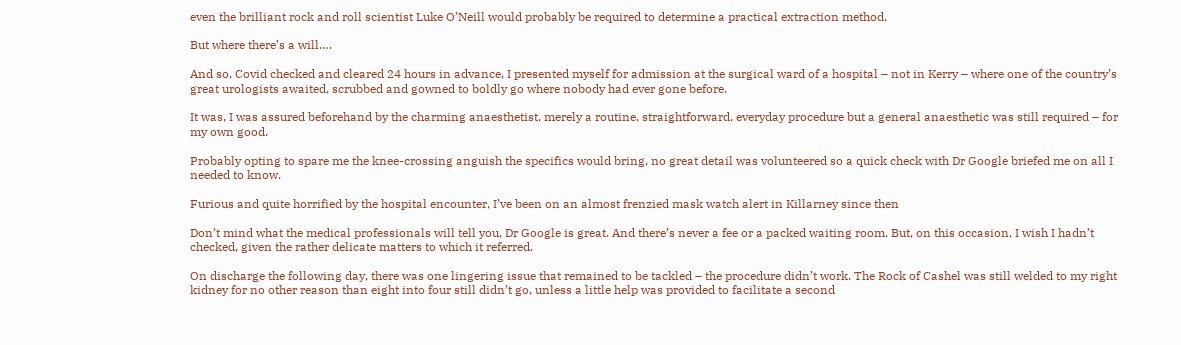even the brilliant rock and roll scientist Luke O’Neill would probably be required to determine a practical extraction method.

But where there’s a will….

And so, Covid checked and cleared 24 hours in advance, I presented myself for admission at the surgical ward of a hospital – not in Kerry – where one of the country’s great urologists awaited, scrubbed and gowned to boldly go where nobody had ever gone before.

It was, I was assured beforehand by the charming anaesthetist, merely a routine, straightforward, everyday procedure but a general anaesthetic was still required – for my own good.

Probably opting to spare me the knee-crossing anguish the specifics would bring, no great detail was volunteered so a quick check with Dr Google briefed me on all I needed to know.

Furious and quite horrified by the hospital encounter, I’ve been on an almost frenzied mask watch alert in Killarney since then

Don’t mind what the medical professionals will tell you, Dr Google is great. And there’s never a fee or a packed waiting room. But, on this occasion, I wish I hadn’t checked, given the rather delicate matters to which it referred.

On discharge the following day, there was one lingering issue that remained to be tackled – the procedure didn’t work. The Rock of Cashel was still welded to my right kidney for no other reason than eight into four still didn’t go, unless a little help was provided to facilitate a second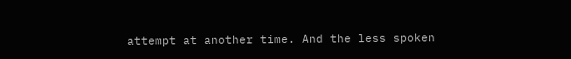attempt at another time. And the less spoken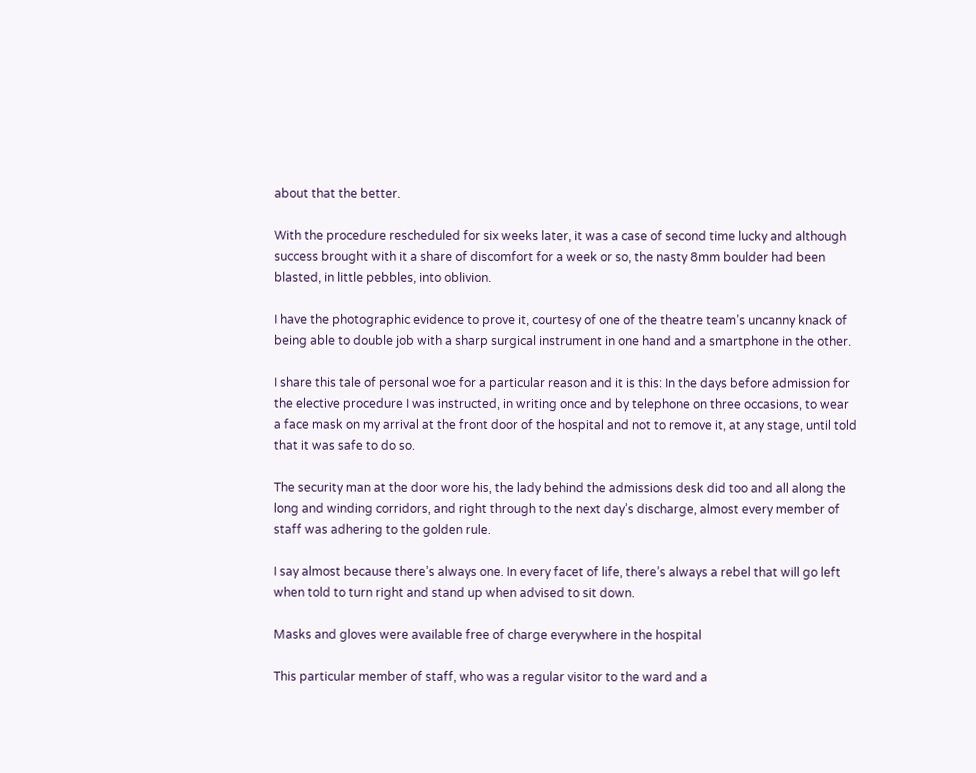about that the better.

With the procedure rescheduled for six weeks later, it was a case of second time lucky and although success brought with it a share of discomfort for a week or so, the nasty 8mm boulder had been blasted, in little pebbles, into oblivion.

I have the photographic evidence to prove it, courtesy of one of the theatre team’s uncanny knack of being able to double job with a sharp surgical instrument in one hand and a smartphone in the other.

I share this tale of personal woe for a particular reason and it is this: In the days before admission for the elective procedure I was instructed, in writing once and by telephone on three occasions, to wear a face mask on my arrival at the front door of the hospital and not to remove it, at any stage, until told that it was safe to do so.

The security man at the door wore his, the lady behind the admissions desk did too and all along the long and winding corridors, and right through to the next day’s discharge, almost every member of staff was adhering to the golden rule.

I say almost because there’s always one. In every facet of life, there’s always a rebel that will go left when told to turn right and stand up when advised to sit down.

Masks and gloves were available free of charge everywhere in the hospital

This particular member of staff, who was a regular visitor to the ward and a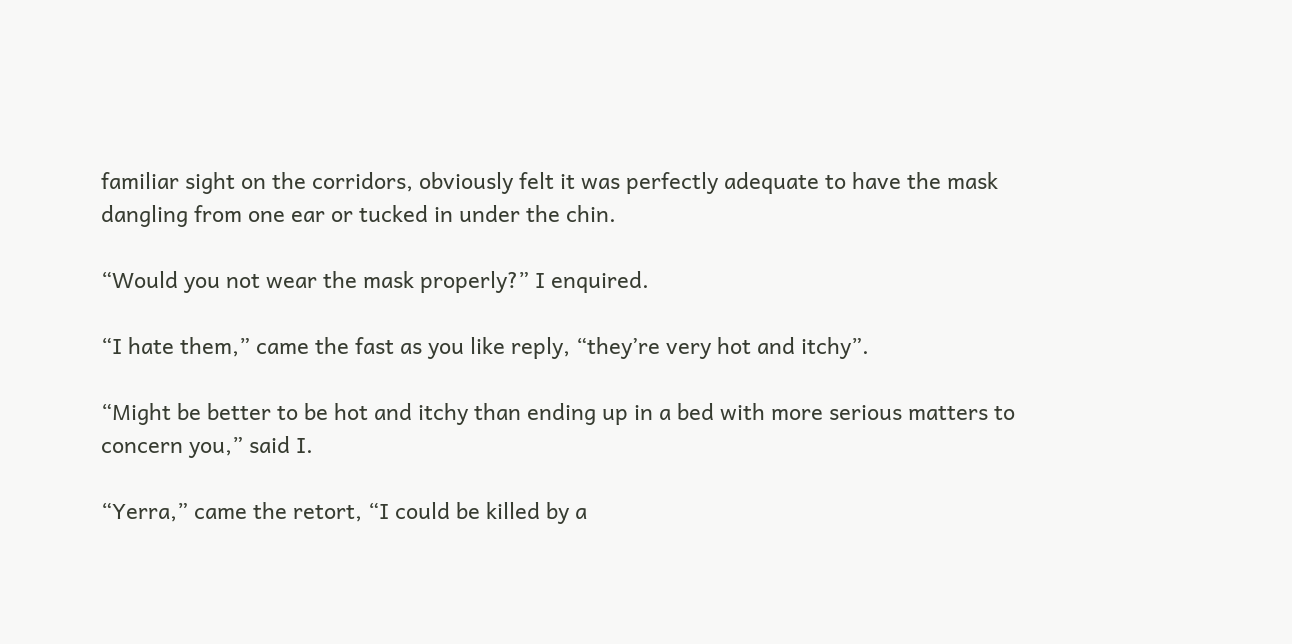familiar sight on the corridors, obviously felt it was perfectly adequate to have the mask dangling from one ear or tucked in under the chin.

“Would you not wear the mask properly?” I enquired.

“I hate them,” came the fast as you like reply, “they’re very hot and itchy”.

“Might be better to be hot and itchy than ending up in a bed with more serious matters to concern you,” said I.

“Yerra,” came the retort, “I could be killed by a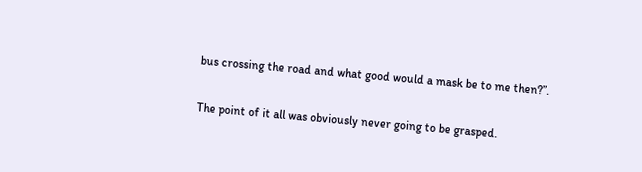bus crossing the road and what good would a mask be to me then?”.

The point of it all was obviously never going to be grasped.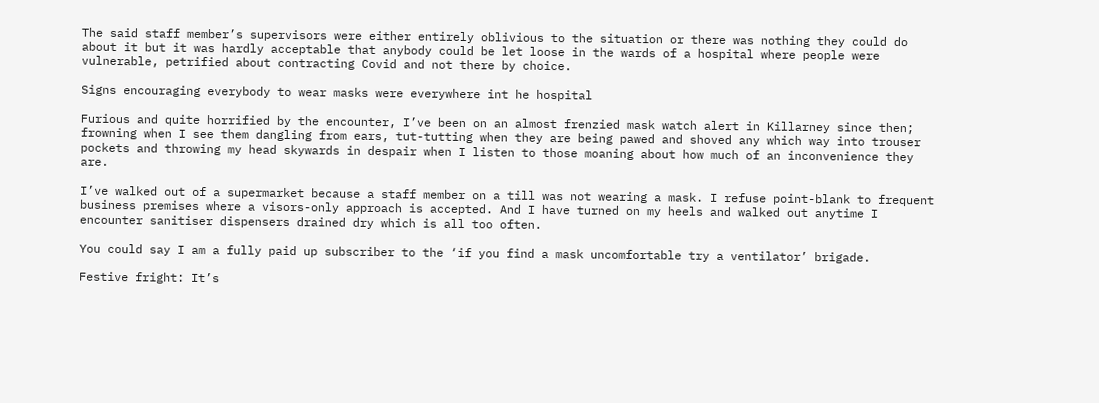The said staff member’s supervisors were either entirely oblivious to the situation or there was nothing they could do about it but it was hardly acceptable that anybody could be let loose in the wards of a hospital where people were vulnerable, petrified about contracting Covid and not there by choice.

Signs encouraging everybody to wear masks were everywhere int he hospital

Furious and quite horrified by the encounter, I’ve been on an almost frenzied mask watch alert in Killarney since then; frowning when I see them dangling from ears, tut-tutting when they are being pawed and shoved any which way into trouser pockets and throwing my head skywards in despair when I listen to those moaning about how much of an inconvenience they are.

I’ve walked out of a supermarket because a staff member on a till was not wearing a mask. I refuse point-blank to frequent business premises where a visors-only approach is accepted. And I have turned on my heels and walked out anytime I encounter sanitiser dispensers drained dry which is all too often.

You could say I am a fully paid up subscriber to the ‘if you find a mask uncomfortable try a ventilator’ brigade.

Festive fright: It’s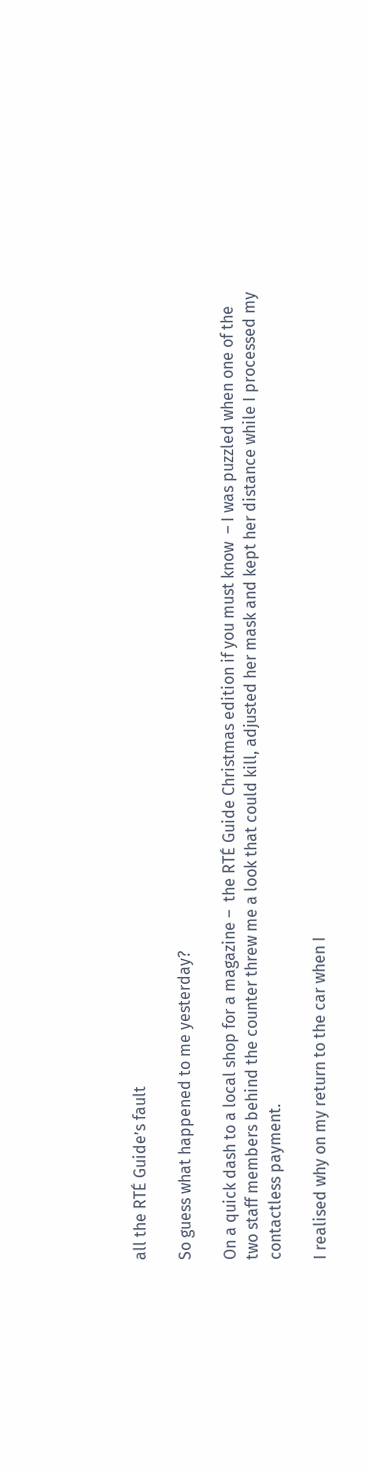all the RTÉ Guide’s fault

So guess what happened to me yesterday?

On a quick dash to a local shop for a magazine –  the RTÉ Guide Christmas edition if you must know  – I was puzzled when one of the two staff members behind the counter threw me a look that could kill, adjusted her mask and kept her distance while I processed my contactless payment.

I realised why on my return to the car when I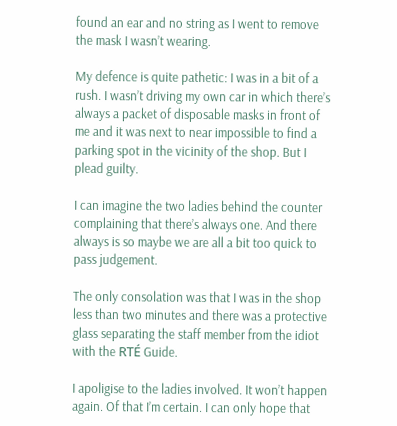found an ear and no string as I went to remove the mask I wasn’t wearing.

My defence is quite pathetic: I was in a bit of a rush. I wasn’t driving my own car in which there’s always a packet of disposable masks in front of me and it was next to near impossible to find a parking spot in the vicinity of the shop. But I plead guilty.

I can imagine the two ladies behind the counter complaining that there’s always one. And there always is so maybe we are all a bit too quick to pass judgement.

The only consolation was that I was in the shop less than two minutes and there was a protective glass separating the staff member from the idiot with the RTÉ Guide.

I apoligise to the ladies involved. It won’t happen again. Of that I’m certain. I can only hope that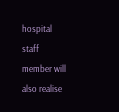hospital staff member will also realise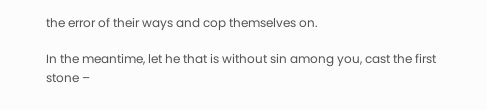the error of their ways and cop themselves on.

In the meantime, let he that is without sin among you, cast the first stone –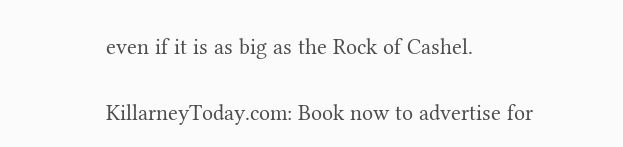even if it is as big as the Rock of Cashel.

KillarneyToday.com: Book now to advertise for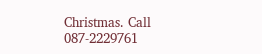Christmas. Call 087-2229761